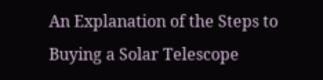An Explanation of the Steps to Buying a Solar Telescope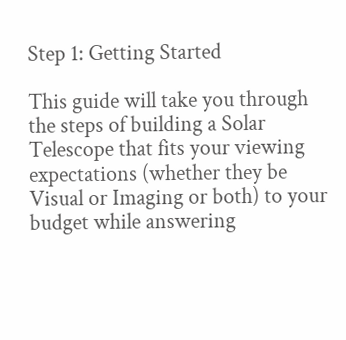Step 1: Getting Started

This guide will take you through the steps of building a Solar Telescope that fits your viewing expectations (whether they be Visual or Imaging or both) to your budget while answering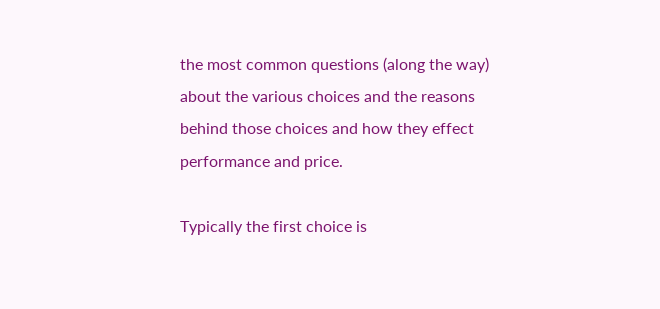the most common questions (along the way) about the various choices and the reasons behind those choices and how they effect performance and price.

Typically the first choice is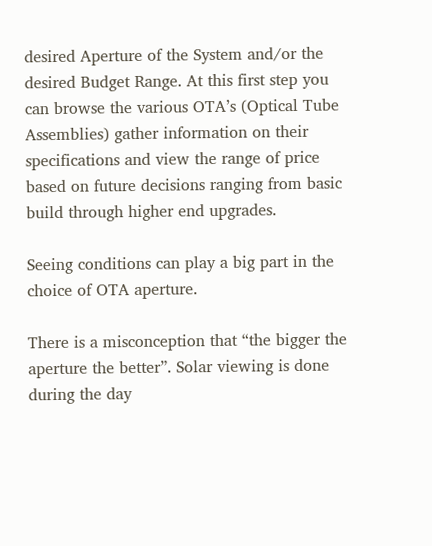desired Aperture of the System and/or the desired Budget Range. At this first step you can browse the various OTA’s (Optical Tube Assemblies) gather information on their specifications and view the range of price based on future decisions ranging from basic build through higher end upgrades.

Seeing conditions can play a big part in the choice of OTA aperture.

There is a misconception that “the bigger the aperture the better”. Solar viewing is done during the day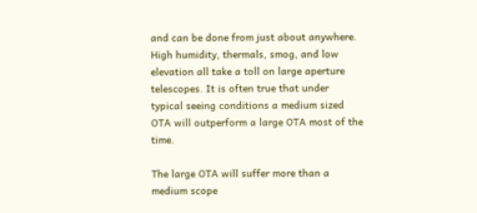and can be done from just about anywhere. High humidity, thermals, smog, and low elevation all take a toll on large aperture telescopes. It is often true that under typical seeing conditions a medium sized OTA will outperform a large OTA most of the time.

The large OTA will suffer more than a medium scope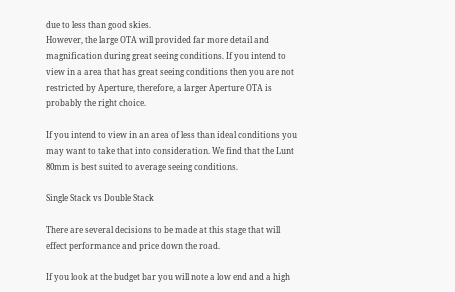due to less than good skies.
However, the large OTA will provided far more detail and magnification during great seeing conditions. If you intend to view in a area that has great seeing conditions then you are not restricted by Aperture, therefore, a larger Aperture OTA is probably the right choice.

If you intend to view in an area of less than ideal conditions you may want to take that into consideration. We find that the Lunt 80mm is best suited to average seeing conditions.

Single Stack vs Double Stack

There are several decisions to be made at this stage that will effect performance and price down the road.

If you look at the budget bar you will note a low end and a high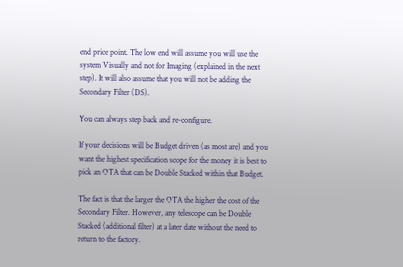end price point. The low end will assume you will use the system Visually and not for Imaging (explained in the next step). It will also assume that you will not be adding the Secondary Filter (DS).

You can always step back and re-configure.

If your decisions will be Budget driven (as most are) and you want the highest specification scope for the money it is best to pick an OTA that can be Double Stacked within that Budget.

The fact is that the larger the OTA the higher the cost of the Secondary Filter. However, any telescope can be Double Stacked (additional filter) at a later date without the need to return to the factory.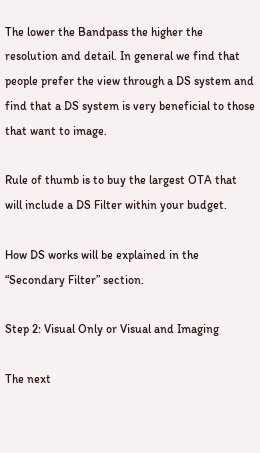The lower the Bandpass the higher the resolution and detail. In general we find that people prefer the view through a DS system and find that a DS system is very beneficial to those that want to image.

Rule of thumb is to buy the largest OTA that will include a DS Filter within your budget.

How DS works will be explained in the “Secondary Filter” section.

Step 2: Visual Only or Visual and Imaging

The next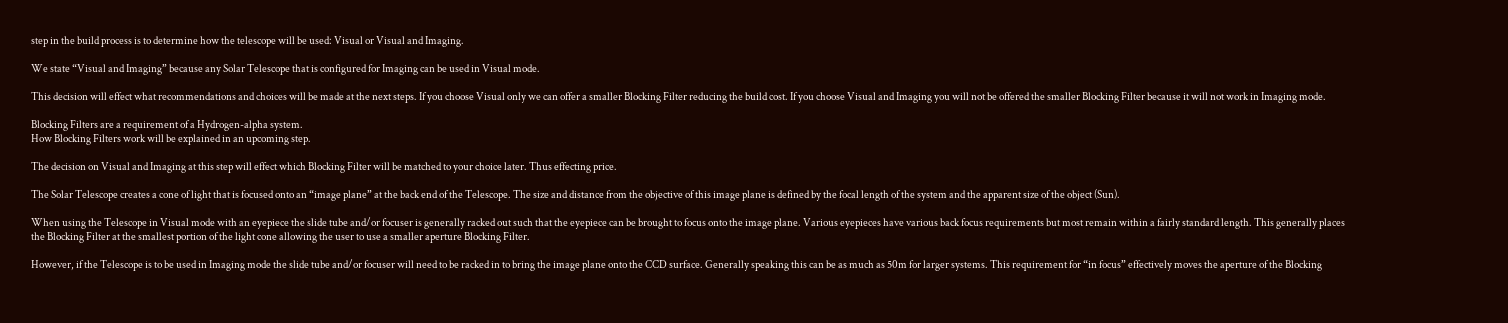step in the build process is to determine how the telescope will be used: Visual or Visual and Imaging.

We state “Visual and Imaging” because any Solar Telescope that is configured for Imaging can be used in Visual mode.

This decision will effect what recommendations and choices will be made at the next steps. If you choose Visual only we can offer a smaller Blocking Filter reducing the build cost. If you choose Visual and Imaging you will not be offered the smaller Blocking Filter because it will not work in Imaging mode.

Blocking Filters are a requirement of a Hydrogen-alpha system.
How Blocking Filters work will be explained in an upcoming step.

The decision on Visual and Imaging at this step will effect which Blocking Filter will be matched to your choice later. Thus effecting price.

The Solar Telescope creates a cone of light that is focused onto an “image plane” at the back end of the Telescope. The size and distance from the objective of this image plane is defined by the focal length of the system and the apparent size of the object (Sun).

When using the Telescope in Visual mode with an eyepiece the slide tube and/or focuser is generally racked out such that the eyepiece can be brought to focus onto the image plane. Various eyepieces have various back focus requirements but most remain within a fairly standard length. This generally places the Blocking Filter at the smallest portion of the light cone allowing the user to use a smaller aperture Blocking Filter.

However, if the Telescope is to be used in Imaging mode the slide tube and/or focuser will need to be racked in to bring the image plane onto the CCD surface. Generally speaking this can be as much as 50m for larger systems. This requirement for “in focus” effectively moves the aperture of the Blocking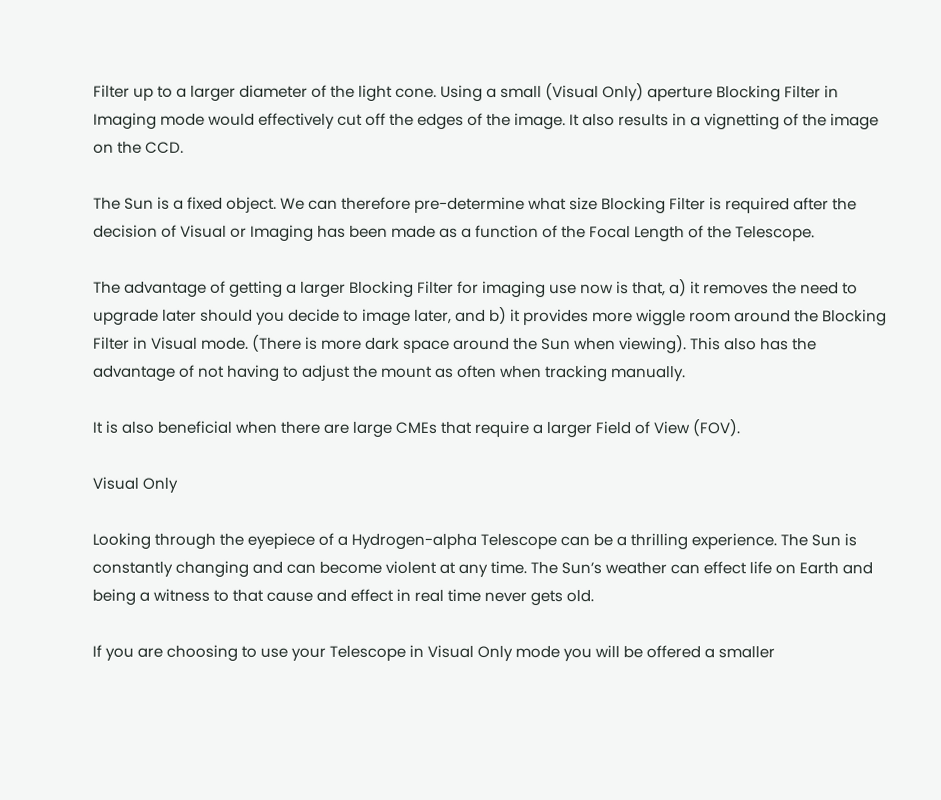Filter up to a larger diameter of the light cone. Using a small (Visual Only) aperture Blocking Filter in Imaging mode would effectively cut off the edges of the image. It also results in a vignetting of the image on the CCD.

The Sun is a fixed object. We can therefore pre-determine what size Blocking Filter is required after the decision of Visual or Imaging has been made as a function of the Focal Length of the Telescope.

The advantage of getting a larger Blocking Filter for imaging use now is that, a) it removes the need to upgrade later should you decide to image later, and b) it provides more wiggle room around the Blocking Filter in Visual mode. (There is more dark space around the Sun when viewing). This also has the advantage of not having to adjust the mount as often when tracking manually.

It is also beneficial when there are large CMEs that require a larger Field of View (FOV).

Visual Only

Looking through the eyepiece of a Hydrogen-alpha Telescope can be a thrilling experience. The Sun is constantly changing and can become violent at any time. The Sun’s weather can effect life on Earth and being a witness to that cause and effect in real time never gets old.

If you are choosing to use your Telescope in Visual Only mode you will be offered a smaller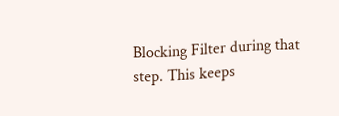Blocking Filter during that step. This keeps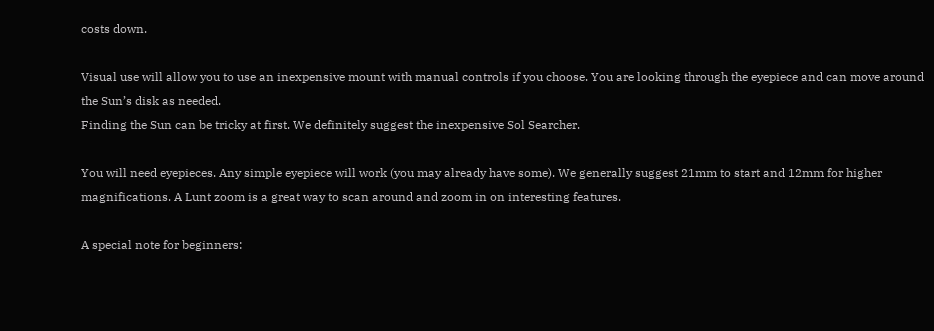costs down.

Visual use will allow you to use an inexpensive mount with manual controls if you choose. You are looking through the eyepiece and can move around the Sun’s disk as needed.
Finding the Sun can be tricky at first. We definitely suggest the inexpensive Sol Searcher.

You will need eyepieces. Any simple eyepiece will work (you may already have some). We generally suggest 21mm to start and 12mm for higher magnifications. A Lunt zoom is a great way to scan around and zoom in on interesting features.

A special note for beginners: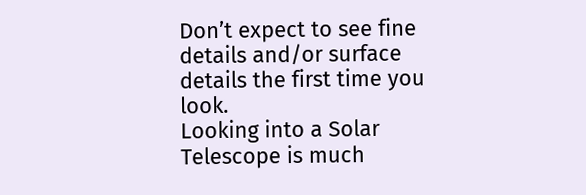Don’t expect to see fine details and/or surface details the first time you look.
Looking into a Solar Telescope is much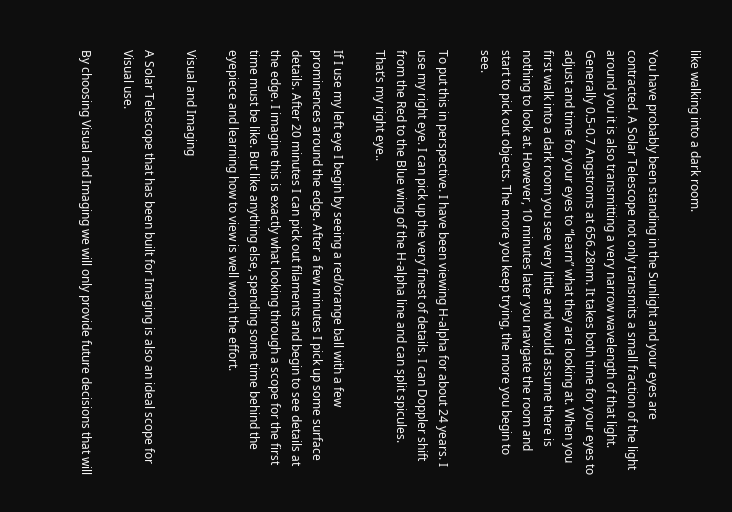like walking into a dark room.

You have probably been standing in the Sunlight and your eyes are contracted. A Solar Telescope not only transmits a small fraction of the light around you it is also transmitting a very narrow wavelength of that light. Generally 0.5-0.7 Angstroms at 656.28nm. It takes both time for your eyes to adjust and time for your eyes to “learn” what they are looking at. When you first walk into a dark room you see very little and would assume there is nothing to look at. However, 10 minutes later you navigate the room and start to pick out objects. The more you keep trying, the more you begin to see.

To put this in perspective. I have been viewing H-alpha for about 24 years. I use my right eye. I can pick up the very finest of details. I can Doppler shift from the Red to the Blue wing of the H-alpha line and can split spicules. That’s my right eye..

If I use my left eye I begin by seeing a red/orange ball with a few prominences around the edge. After a few minutes I pick up some surface details. After 20 minutes I can pick out filaments and begin to see details at the edge. I imagine this is exactly what looking through a scope for the first time must be like. But like anything else, spending some time behind the eyepiece and learning how to view is well worth the effort.

Visual and Imaging

A Solar Telescope that has been built for Imaging is also an ideal scope for Visual use.

By choosing Visual and Imaging we will only provide future decisions that will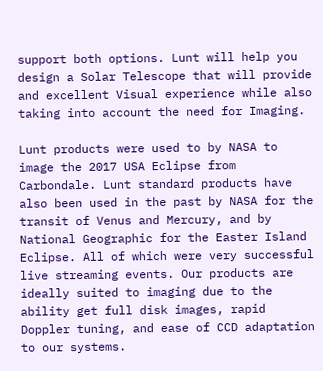support both options. Lunt will help you design a Solar Telescope that will provide and excellent Visual experience while also taking into account the need for Imaging.

Lunt products were used to by NASA to image the 2017 USA Eclipse from Carbondale. Lunt standard products have also been used in the past by NASA for the transit of Venus and Mercury, and by National Geographic for the Easter Island Eclipse. All of which were very successful live streaming events. Our products are ideally suited to imaging due to the ability get full disk images, rapid Doppler tuning, and ease of CCD adaptation to our systems.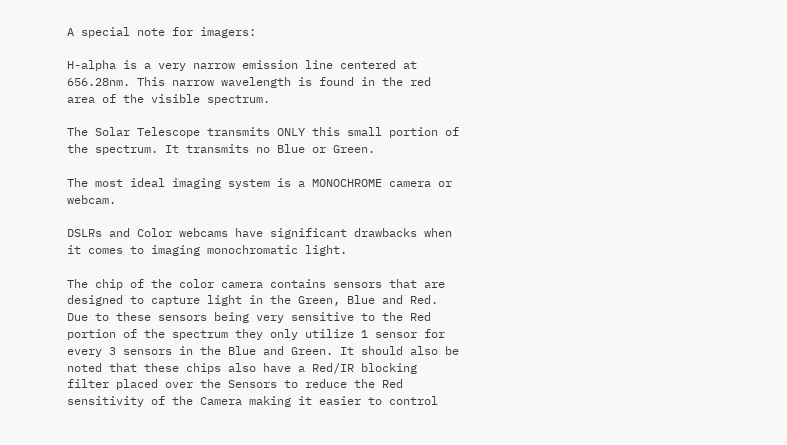A special note for imagers:

H-alpha is a very narrow emission line centered at 656.28nm. This narrow wavelength is found in the red area of the visible spectrum.

The Solar Telescope transmits ONLY this small portion of the spectrum. It transmits no Blue or Green.

The most ideal imaging system is a MONOCHROME camera or webcam.

DSLRs and Color webcams have significant drawbacks when it comes to imaging monochromatic light.

The chip of the color camera contains sensors that are designed to capture light in the Green, Blue and Red. Due to these sensors being very sensitive to the Red portion of the spectrum they only utilize 1 sensor for every 3 sensors in the Blue and Green. It should also be noted that these chips also have a Red/IR blocking filter placed over the Sensors to reduce the Red sensitivity of the Camera making it easier to control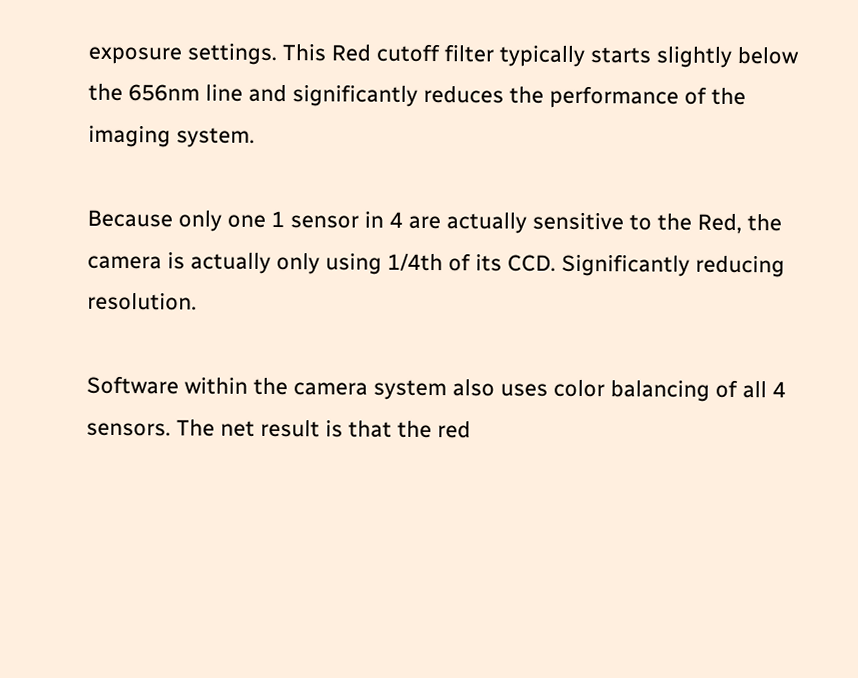exposure settings. This Red cutoff filter typically starts slightly below the 656nm line and significantly reduces the performance of the imaging system.

Because only one 1 sensor in 4 are actually sensitive to the Red, the camera is actually only using 1/4th of its CCD. Significantly reducing resolution.

Software within the camera system also uses color balancing of all 4 sensors. The net result is that the red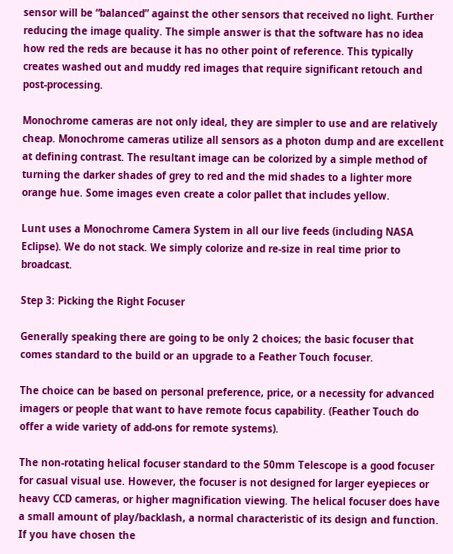sensor will be “balanced” against the other sensors that received no light. Further reducing the image quality. The simple answer is that the software has no idea how red the reds are because it has no other point of reference. This typically creates washed out and muddy red images that require significant retouch and post-processing.

Monochrome cameras are not only ideal, they are simpler to use and are relatively cheap. Monochrome cameras utilize all sensors as a photon dump and are excellent at defining contrast. The resultant image can be colorized by a simple method of turning the darker shades of grey to red and the mid shades to a lighter more orange hue. Some images even create a color pallet that includes yellow.

Lunt uses a Monochrome Camera System in all our live feeds (including NASA Eclipse). We do not stack. We simply colorize and re-size in real time prior to broadcast.

Step 3: Picking the Right Focuser

Generally speaking there are going to be only 2 choices; the basic focuser that comes standard to the build or an upgrade to a Feather Touch focuser.

The choice can be based on personal preference, price, or a necessity for advanced imagers or people that want to have remote focus capability. (Feather Touch do offer a wide variety of add-ons for remote systems).

The non-rotating helical focuser standard to the 50mm Telescope is a good focuser for casual visual use. However, the focuser is not designed for larger eyepieces or heavy CCD cameras, or higher magnification viewing. The helical focuser does have a small amount of play/backlash, a normal characteristic of its design and function. If you have chosen the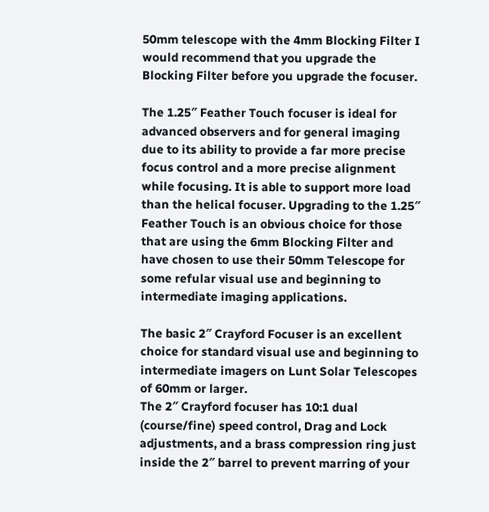50mm telescope with the 4mm Blocking Filter I would recommend that you upgrade the Blocking Filter before you upgrade the focuser.

The 1.25″ Feather Touch focuser is ideal for advanced observers and for general imaging due to its ability to provide a far more precise focus control and a more precise alignment while focusing. It is able to support more load than the helical focuser. Upgrading to the 1.25″ Feather Touch is an obvious choice for those that are using the 6mm Blocking Filter and have chosen to use their 50mm Telescope for some refular visual use and beginning to intermediate imaging applications.

The basic 2″ Crayford Focuser is an excellent choice for standard visual use and beginning to intermediate imagers on Lunt Solar Telescopes of 60mm or larger.
The 2″ Crayford focuser has 10:1 dual (course/fine) speed control, Drag and Lock adjustments, and a brass compression ring just inside the 2″ barrel to prevent marring of your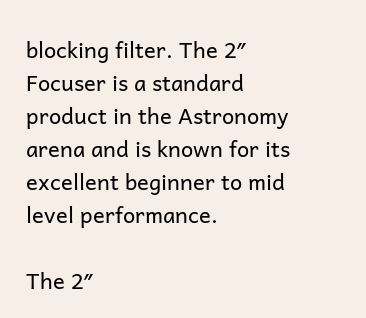blocking filter. The 2″ Focuser is a standard product in the Astronomy arena and is known for its excellent beginner to mid level performance.

The 2″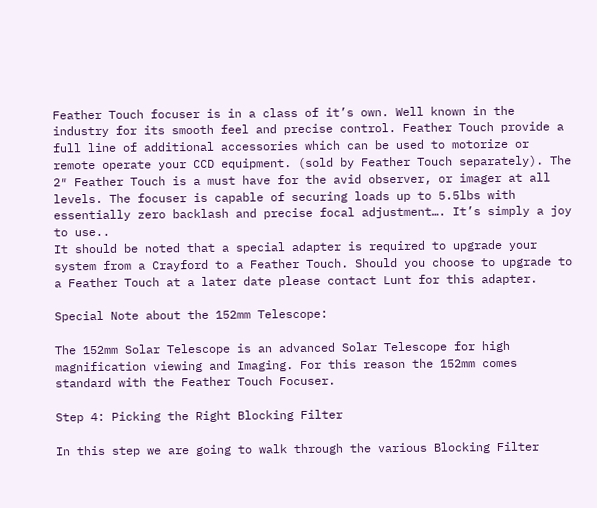Feather Touch focuser is in a class of it’s own. Well known in the industry for its smooth feel and precise control. Feather Touch provide a full line of additional accessories which can be used to motorize or remote operate your CCD equipment. (sold by Feather Touch separately). The 2″ Feather Touch is a must have for the avid observer, or imager at all levels. The focuser is capable of securing loads up to 5.5lbs with essentially zero backlash and precise focal adjustment…. It’s simply a joy to use..
It should be noted that a special adapter is required to upgrade your system from a Crayford to a Feather Touch. Should you choose to upgrade to a Feather Touch at a later date please contact Lunt for this adapter.

Special Note about the 152mm Telescope:

The 152mm Solar Telescope is an advanced Solar Telescope for high magnification viewing and Imaging. For this reason the 152mm comes standard with the Feather Touch Focuser.

Step 4: Picking the Right Blocking Filter

In this step we are going to walk through the various Blocking Filter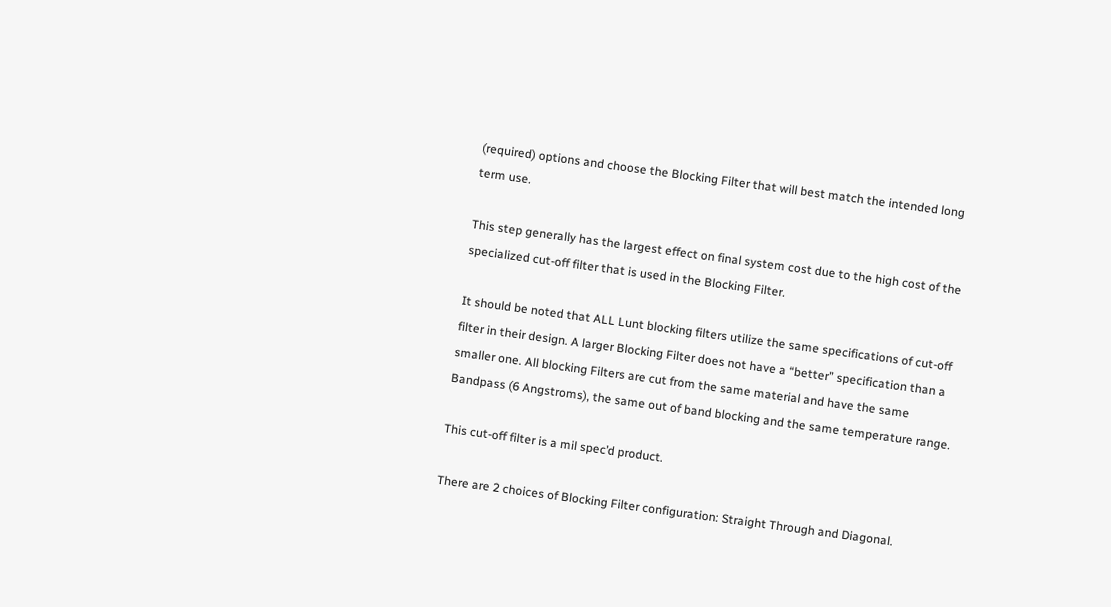(required) options and choose the Blocking Filter that will best match the intended long term use.

This step generally has the largest effect on final system cost due to the high cost of the specialized cut-off filter that is used in the Blocking Filter.

It should be noted that ALL Lunt blocking filters utilize the same specifications of cut-off filter in their design. A larger Blocking Filter does not have a “better” specification than a smaller one. All blocking Filters are cut from the same material and have the same Bandpass (6 Angstroms), the same out of band blocking and the same temperature range.

This cut-off filter is a mil spec’d product.

There are 2 choices of Blocking Filter configuration: Straight Through and Diagonal.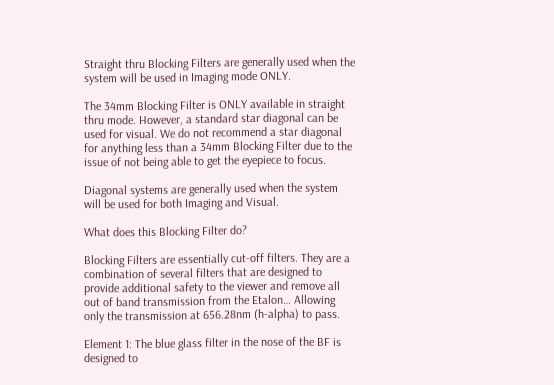Straight thru Blocking Filters are generally used when the system will be used in Imaging mode ONLY.

The 34mm Blocking Filter is ONLY available in straight thru mode. However, a standard star diagonal can be used for visual. We do not recommend a star diagonal for anything less than a 34mm Blocking Filter due to the issue of not being able to get the eyepiece to focus.

Diagonal systems are generally used when the system will be used for both Imaging and Visual.

What does this Blocking Filter do?

Blocking Filters are essentially cut-off filters. They are a combination of several filters that are designed to provide additional safety to the viewer and remove all out of band transmission from the Etalon… Allowing only the transmission at 656.28nm (h-alpha) to pass.

Element 1: The blue glass filter in the nose of the BF is designed to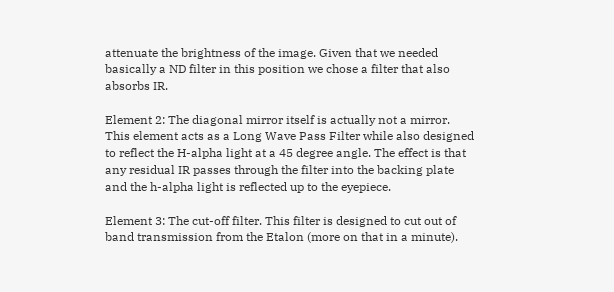attenuate the brightness of the image. Given that we needed basically a ND filter in this position we chose a filter that also absorbs IR.

Element 2: The diagonal mirror itself is actually not a mirror. This element acts as a Long Wave Pass Filter while also designed to reflect the H-alpha light at a 45 degree angle. The effect is that any residual IR passes through the filter into the backing plate and the h-alpha light is reflected up to the eyepiece.

Element 3: The cut-off filter. This filter is designed to cut out of band transmission from the Etalon (more on that in a minute).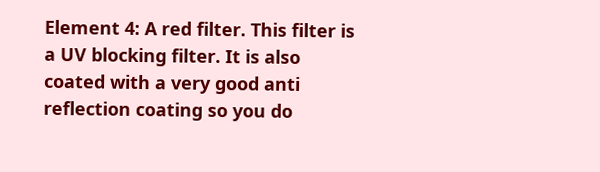Element 4: A red filter. This filter is a UV blocking filter. It is also coated with a very good anti reflection coating so you do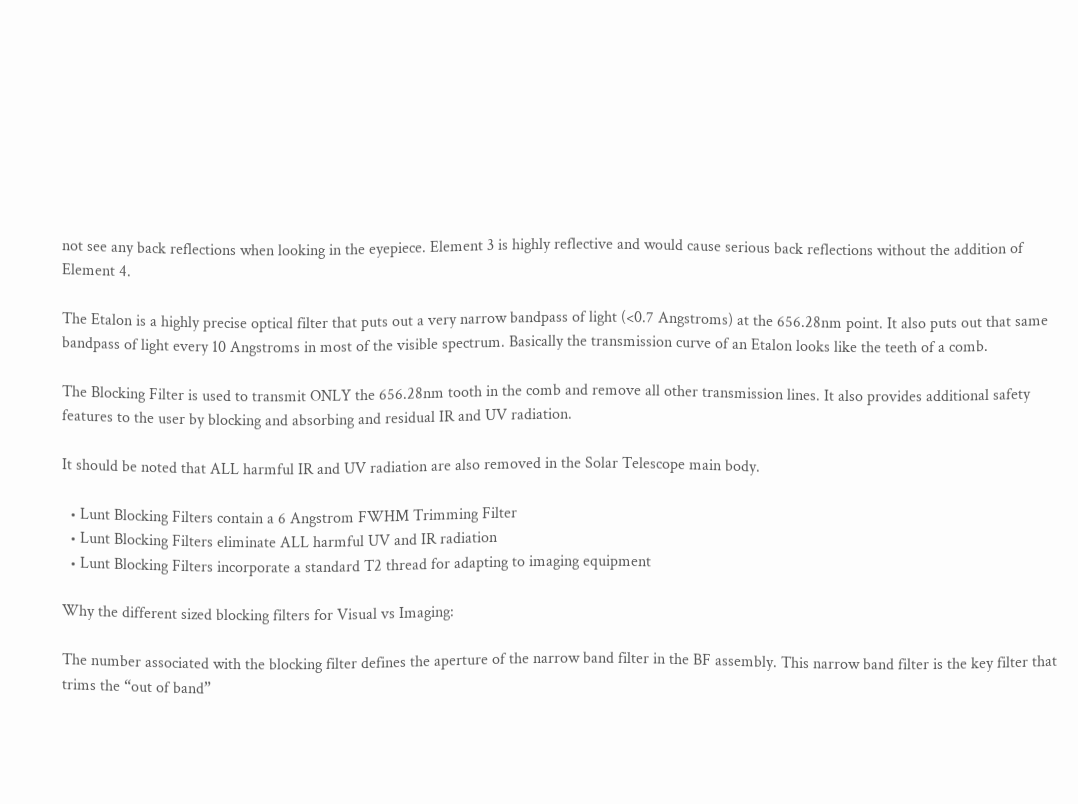not see any back reflections when looking in the eyepiece. Element 3 is highly reflective and would cause serious back reflections without the addition of Element 4.

The Etalon is a highly precise optical filter that puts out a very narrow bandpass of light (<0.7 Angstroms) at the 656.28nm point. It also puts out that same bandpass of light every 10 Angstroms in most of the visible spectrum. Basically the transmission curve of an Etalon looks like the teeth of a comb.

The Blocking Filter is used to transmit ONLY the 656.28nm tooth in the comb and remove all other transmission lines. It also provides additional safety features to the user by blocking and absorbing and residual IR and UV radiation.

It should be noted that ALL harmful IR and UV radiation are also removed in the Solar Telescope main body.

  • Lunt Blocking Filters contain a 6 Angstrom FWHM Trimming Filter
  • Lunt Blocking Filters eliminate ALL harmful UV and IR radiation
  • Lunt Blocking Filters incorporate a standard T2 thread for adapting to imaging equipment

Why the different sized blocking filters for Visual vs Imaging:

The number associated with the blocking filter defines the aperture of the narrow band filter in the BF assembly. This narrow band filter is the key filter that trims the “out of band”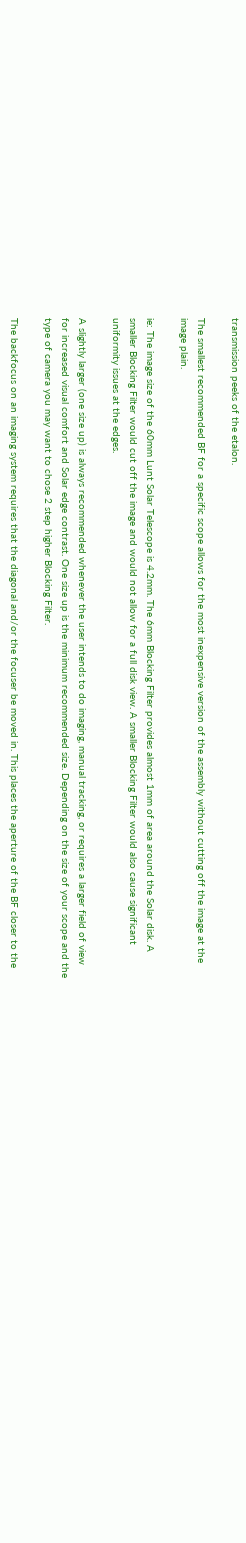transmission peeks of the etalon.

The smallest recommended BF for a specific scope allows for the most inexpensive version of the assembly without cutting off the image at the image plain.

ie: The image size of the 60mm Lunt Solar Telescope is 4.2mm. The 6mm Blocking Filter provides almost 1mm of area around the Solar disk. A smaller Blocking Filter would cut off the image and would not allow for a full disk view. A smaller Blocking Filter would also cause significant uniformity issues at the edges.

A slightly larger (one size up) is always recommended whenever the user intends to do imaging, manual tracking, or requires a larger field of view for increased visual comfort and Solar edge contrast. One size up is the minimum recommended size. Depending on the size of your scope and the type of camera you may want to chose 2 step higher Blocking Filter.

The backfocus on an imaging system requires that the diagonal and/or the focuser be moved in. This places the aperture of the BF closer to the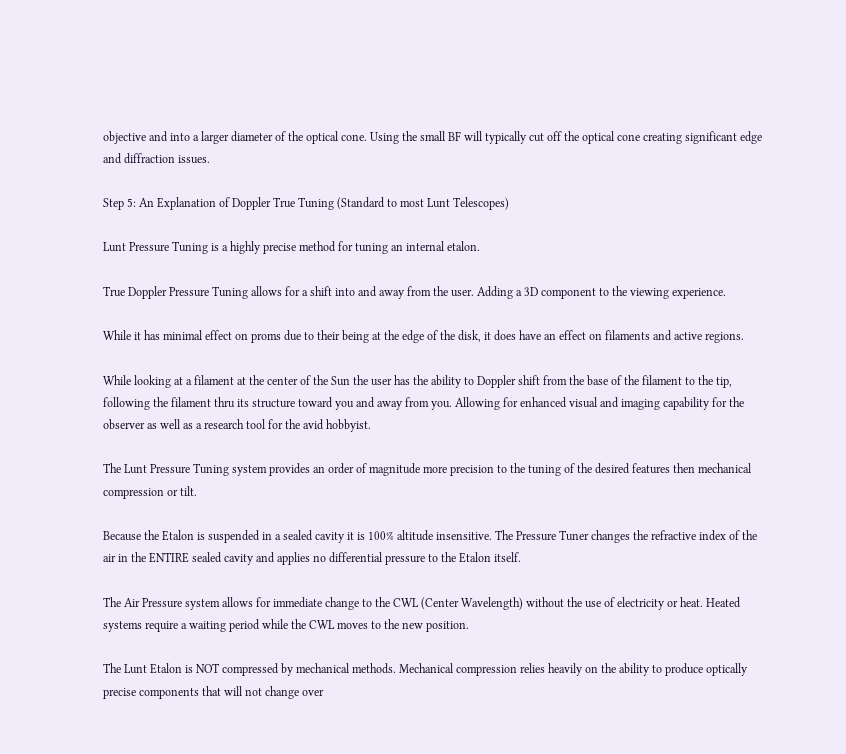objective and into a larger diameter of the optical cone. Using the small BF will typically cut off the optical cone creating significant edge and diffraction issues.

Step 5: An Explanation of Doppler True Tuning (Standard to most Lunt Telescopes)

Lunt Pressure Tuning is a highly precise method for tuning an internal etalon.

True Doppler Pressure Tuning allows for a shift into and away from the user. Adding a 3D component to the viewing experience.

While it has minimal effect on proms due to their being at the edge of the disk, it does have an effect on filaments and active regions.

While looking at a filament at the center of the Sun the user has the ability to Doppler shift from the base of the filament to the tip, following the filament thru its structure toward you and away from you. Allowing for enhanced visual and imaging capability for the observer as well as a research tool for the avid hobbyist.

The Lunt Pressure Tuning system provides an order of magnitude more precision to the tuning of the desired features then mechanical compression or tilt.

Because the Etalon is suspended in a sealed cavity it is 100% altitude insensitive. The Pressure Tuner changes the refractive index of the air in the ENTIRE sealed cavity and applies no differential pressure to the Etalon itself.

The Air Pressure system allows for immediate change to the CWL (Center Wavelength) without the use of electricity or heat. Heated systems require a waiting period while the CWL moves to the new position.

The Lunt Etalon is NOT compressed by mechanical methods. Mechanical compression relies heavily on the ability to produce optically precise components that will not change over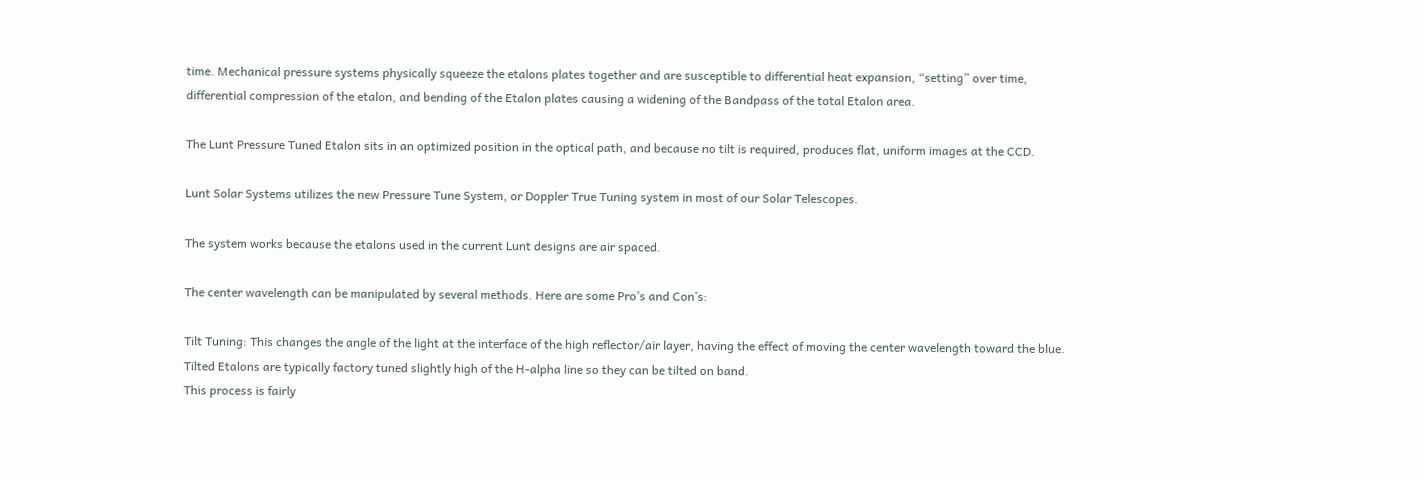time. Mechanical pressure systems physically squeeze the etalons plates together and are susceptible to differential heat expansion, “setting” over time, differential compression of the etalon, and bending of the Etalon plates causing a widening of the Bandpass of the total Etalon area.

The Lunt Pressure Tuned Etalon sits in an optimized position in the optical path, and because no tilt is required, produces flat, uniform images at the CCD.

Lunt Solar Systems utilizes the new Pressure Tune System, or Doppler True Tuning system in most of our Solar Telescopes.

The system works because the etalons used in the current Lunt designs are air spaced.

The center wavelength can be manipulated by several methods. Here are some Pro’s and Con’s:

Tilt Tuning: This changes the angle of the light at the interface of the high reflector/air layer, having the effect of moving the center wavelength toward the blue. Tilted Etalons are typically factory tuned slightly high of the H-alpha line so they can be tilted on band.
This process is fairly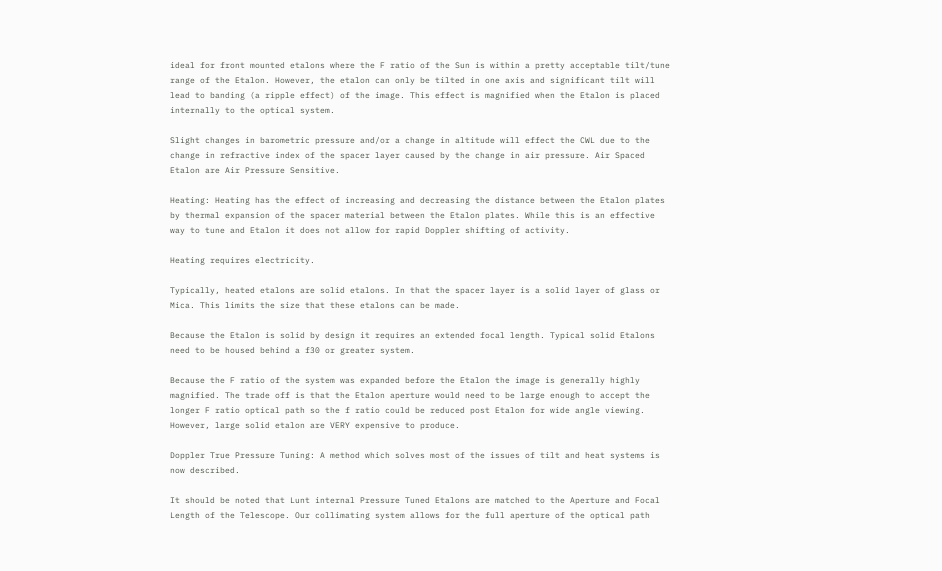ideal for front mounted etalons where the F ratio of the Sun is within a pretty acceptable tilt/tune range of the Etalon. However, the etalon can only be tilted in one axis and significant tilt will lead to banding (a ripple effect) of the image. This effect is magnified when the Etalon is placed internally to the optical system.

Slight changes in barometric pressure and/or a change in altitude will effect the CWL due to the change in refractive index of the spacer layer caused by the change in air pressure. Air Spaced Etalon are Air Pressure Sensitive.

Heating: Heating has the effect of increasing and decreasing the distance between the Etalon plates by thermal expansion of the spacer material between the Etalon plates. While this is an effective way to tune and Etalon it does not allow for rapid Doppler shifting of activity.

Heating requires electricity.

Typically, heated etalons are solid etalons. In that the spacer layer is a solid layer of glass or Mica. This limits the size that these etalons can be made.

Because the Etalon is solid by design it requires an extended focal length. Typical solid Etalons need to be housed behind a f30 or greater system.

Because the F ratio of the system was expanded before the Etalon the image is generally highly magnified. The trade off is that the Etalon aperture would need to be large enough to accept the longer F ratio optical path so the f ratio could be reduced post Etalon for wide angle viewing. However, large solid etalon are VERY expensive to produce.

Doppler True Pressure Tuning: A method which solves most of the issues of tilt and heat systems is now described.

It should be noted that Lunt internal Pressure Tuned Etalons are matched to the Aperture and Focal Length of the Telescope. Our collimating system allows for the full aperture of the optical path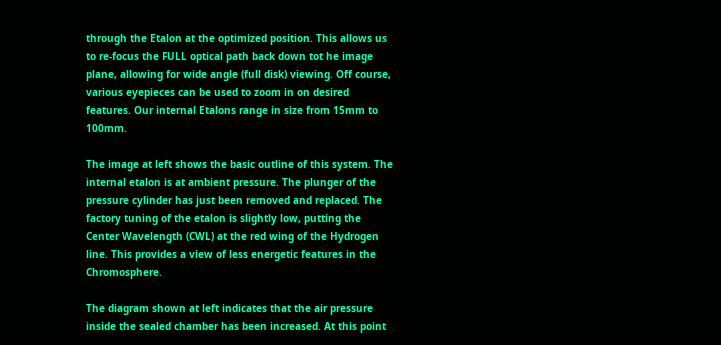through the Etalon at the optimized position. This allows us to re-focus the FULL optical path back down tot he image plane, allowing for wide angle (full disk) viewing. Off course, various eyepieces can be used to zoom in on desired features. Our internal Etalons range in size from 15mm to 100mm.

The image at left shows the basic outline of this system. The internal etalon is at ambient pressure. The plunger of the pressure cylinder has just been removed and replaced. The factory tuning of the etalon is slightly low, putting the Center Wavelength (CWL) at the red wing of the Hydrogen line. This provides a view of less energetic features in the Chromosphere.

The diagram shown at left indicates that the air pressure inside the sealed chamber has been increased. At this point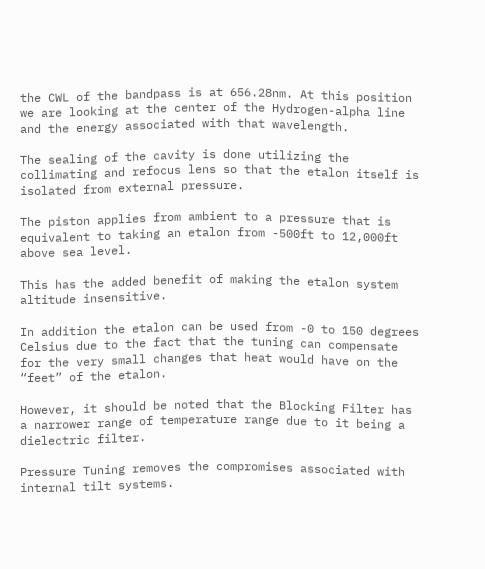the CWL of the bandpass is at 656.28nm. At this position we are looking at the center of the Hydrogen-alpha line and the energy associated with that wavelength.

The sealing of the cavity is done utilizing the collimating and refocus lens so that the etalon itself is isolated from external pressure.

The piston applies from ambient to a pressure that is equivalent to taking an etalon from -500ft to 12,000ft above sea level.

This has the added benefit of making the etalon system altitude insensitive.

In addition the etalon can be used from -0 to 150 degrees Celsius due to the fact that the tuning can compensate for the very small changes that heat would have on the “feet” of the etalon.

However, it should be noted that the Blocking Filter has a narrower range of temperature range due to it being a dielectric filter.

Pressure Tuning removes the compromises associated with internal tilt systems.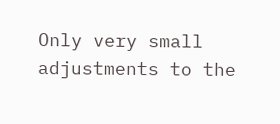Only very small adjustments to the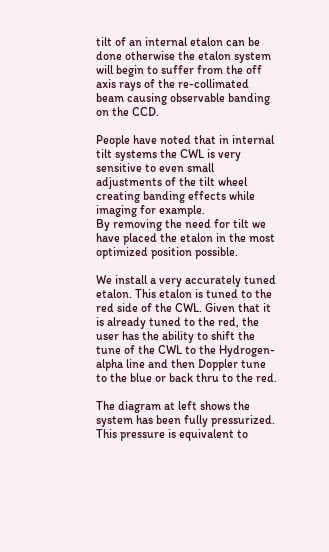tilt of an internal etalon can be done otherwise the etalon system will begin to suffer from the off axis rays of the re-collimated beam causing observable banding on the CCD.

People have noted that in internal tilt systems the CWL is very sensitive to even small adjustments of the tilt wheel creating banding effects while imaging for example.
By removing the need for tilt we have placed the etalon in the most optimized position possible.

We install a very accurately tuned etalon. This etalon is tuned to the red side of the CWL. Given that it is already tuned to the red, the user has the ability to shift the tune of the CWL to the Hydrogen-alpha line and then Doppler tune to the blue or back thru to the red.

The diagram at left shows the system has been fully pressurized. This pressure is equivalent to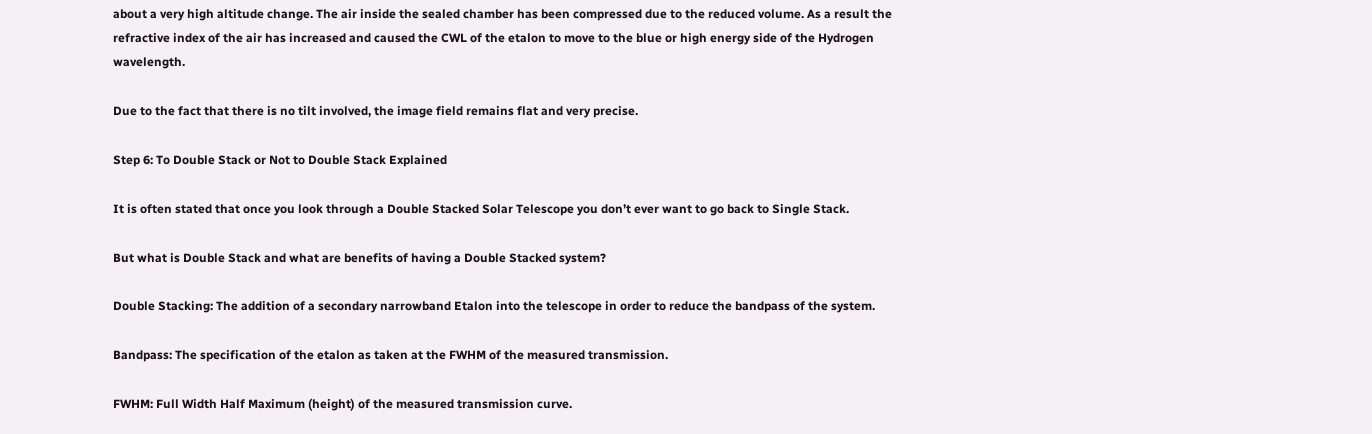about a very high altitude change. The air inside the sealed chamber has been compressed due to the reduced volume. As a result the refractive index of the air has increased and caused the CWL of the etalon to move to the blue or high energy side of the Hydrogen wavelength.

Due to the fact that there is no tilt involved, the image field remains flat and very precise.

Step 6: To Double Stack or Not to Double Stack Explained

It is often stated that once you look through a Double Stacked Solar Telescope you don’t ever want to go back to Single Stack.

But what is Double Stack and what are benefits of having a Double Stacked system?

Double Stacking: The addition of a secondary narrowband Etalon into the telescope in order to reduce the bandpass of the system.

Bandpass: The specification of the etalon as taken at the FWHM of the measured transmission.

FWHM: Full Width Half Maximum (height) of the measured transmission curve.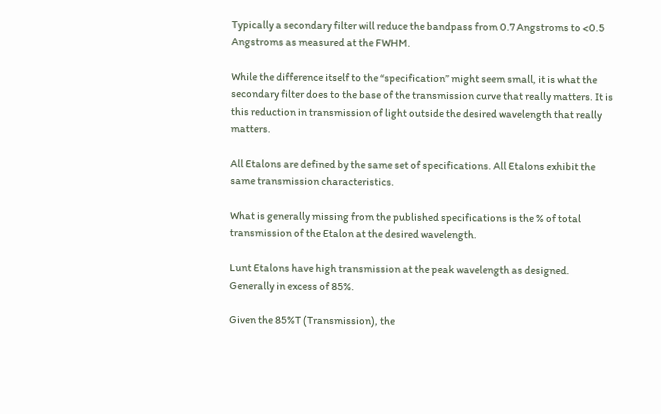Typically a secondary filter will reduce the bandpass from 0.7 Angstroms to <0.5 Angstroms as measured at the FWHM.

While the difference itself to the “specification” might seem small, it is what the secondary filter does to the base of the transmission curve that really matters. It is this reduction in transmission of light outside the desired wavelength that really matters.

All Etalons are defined by the same set of specifications. All Etalons exhibit the same transmission characteristics.

What is generally missing from the published specifications is the % of total transmission of the Etalon at the desired wavelength.

Lunt Etalons have high transmission at the peak wavelength as designed. Generally in excess of 85%.

Given the 85%T (Transmission), the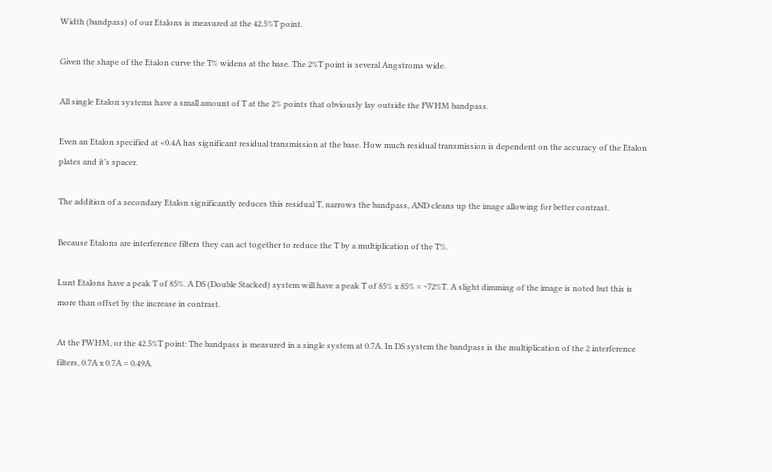Width (bandpass) of our Etalons is measured at the 42.5%T point.

Given the shape of the Etalon curve the T% widens at the base. The 2%T point is several Angstroms wide.

All single Etalon systems have a small amount of T at the 2% points that obviously lay outside the FWHM bandpass.

Even an Etalon specified at <0.4A has significant residual transmission at the base. How much residual transmission is dependent on the accuracy of the Etalon plates and it’s spacer.

The addition of a secondary Etalon significantly reduces this residual T, narrows the bandpass, AND cleans up the image allowing for better contrast.

Because Etalons are interference filters they can act together to reduce the T by a multiplication of the T%.

Lunt Etalons have a peak T of 85%. A DS (Double Stacked) system will have a peak T of 85% x 85% = ~72%T. A slight dimming of the image is noted but this is more than offset by the increase in contrast.

At the FWHM, or the 42.5%T point: The bandpass is measured in a single system at 0.7A. In DS system the bandpass is the multiplication of the 2 interference filters, 0.7A x 0.7A = 0.49A.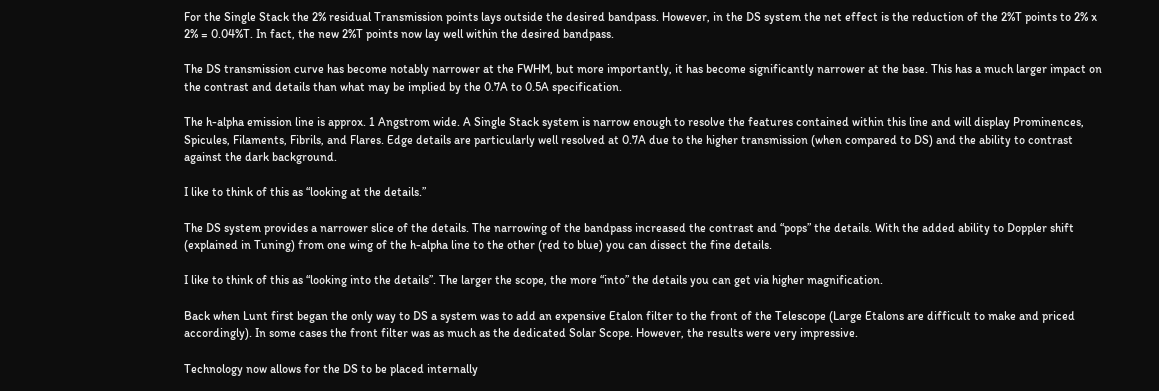For the Single Stack the 2% residual Transmission points lays outside the desired bandpass. However, in the DS system the net effect is the reduction of the 2%T points to 2% x 2% = 0.04%T. In fact, the new 2%T points now lay well within the desired bandpass.

The DS transmission curve has become notably narrower at the FWHM, but more importantly, it has become significantly narrower at the base. This has a much larger impact on the contrast and details than what may be implied by the 0.7A to 0.5A specification.

The h-alpha emission line is approx. 1 Angstrom wide. A Single Stack system is narrow enough to resolve the features contained within this line and will display Prominences, Spicules, Filaments, Fibrils, and Flares. Edge details are particularly well resolved at 0.7A due to the higher transmission (when compared to DS) and the ability to contrast against the dark background.

I like to think of this as “looking at the details.”

The DS system provides a narrower slice of the details. The narrowing of the bandpass increased the contrast and “pops” the details. With the added ability to Doppler shift (explained in Tuning) from one wing of the h-alpha line to the other (red to blue) you can dissect the fine details.

I like to think of this as “looking into the details”. The larger the scope, the more “into” the details you can get via higher magnification.

Back when Lunt first began the only way to DS a system was to add an expensive Etalon filter to the front of the Telescope (Large Etalons are difficult to make and priced accordingly). In some cases the front filter was as much as the dedicated Solar Scope. However, the results were very impressive.

Technology now allows for the DS to be placed internally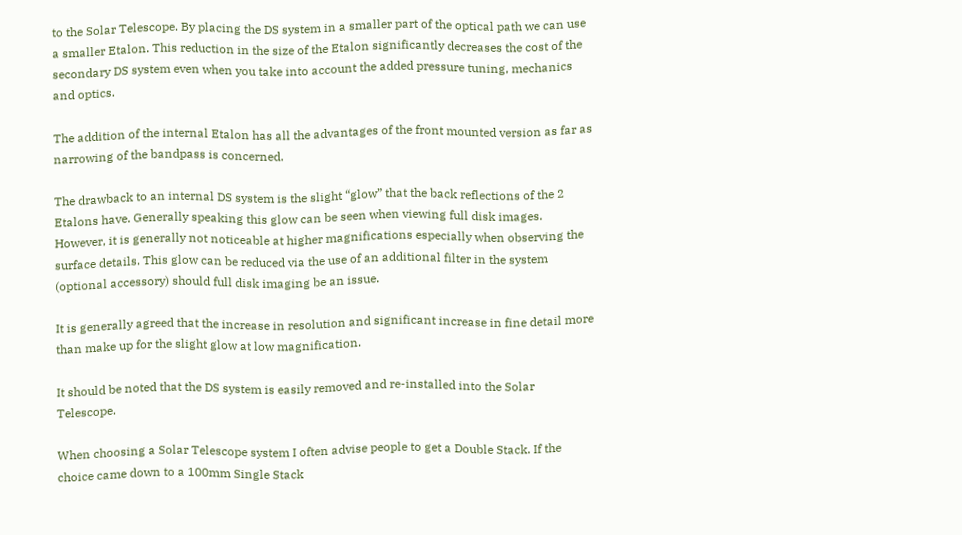to the Solar Telescope. By placing the DS system in a smaller part of the optical path we can use a smaller Etalon. This reduction in the size of the Etalon significantly decreases the cost of the secondary DS system even when you take into account the added pressure tuning, mechanics and optics.

The addition of the internal Etalon has all the advantages of the front mounted version as far as narrowing of the bandpass is concerned.

The drawback to an internal DS system is the slight “glow” that the back reflections of the 2 Etalons have. Generally speaking this glow can be seen when viewing full disk images. However, it is generally not noticeable at higher magnifications especially when observing the surface details. This glow can be reduced via the use of an additional filter in the system (optional accessory) should full disk imaging be an issue.

It is generally agreed that the increase in resolution and significant increase in fine detail more than make up for the slight glow at low magnification.

It should be noted that the DS system is easily removed and re-installed into the Solar Telescope.

When choosing a Solar Telescope system I often advise people to get a Double Stack. If the choice came down to a 100mm Single Stack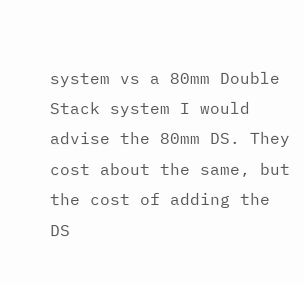system vs a 80mm Double Stack system I would advise the 80mm DS. They cost about the same, but the cost of adding the DS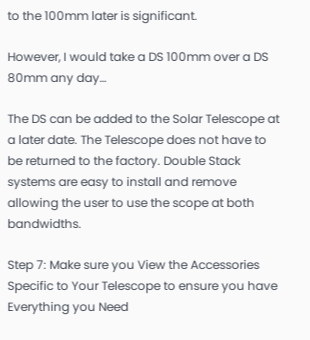to the 100mm later is significant.

However, I would take a DS 100mm over a DS 80mm any day…

The DS can be added to the Solar Telescope at a later date. The Telescope does not have to be returned to the factory. Double Stack systems are easy to install and remove allowing the user to use the scope at both bandwidths.

Step 7: Make sure you View the Accessories Specific to Your Telescope to ensure you have Everything you Need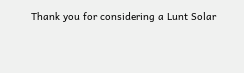Thank you for considering a Lunt Solar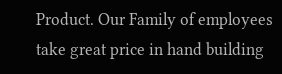Product. Our Family of employees take great price in hand building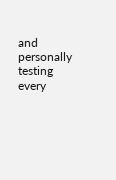and personally testing every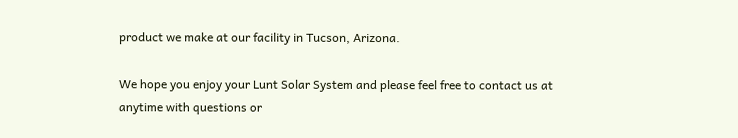product we make at our facility in Tucson, Arizona.

We hope you enjoy your Lunt Solar System and please feel free to contact us at anytime with questions or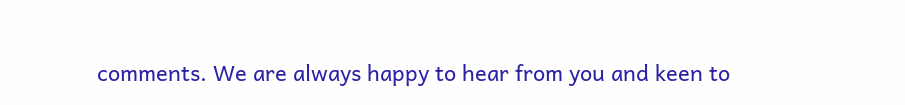comments. We are always happy to hear from you and keen to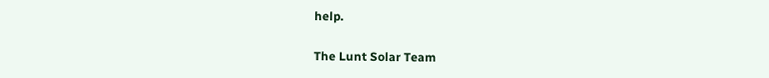help.

The Lunt Solar Team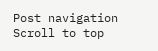Post navigation
Scroll to top